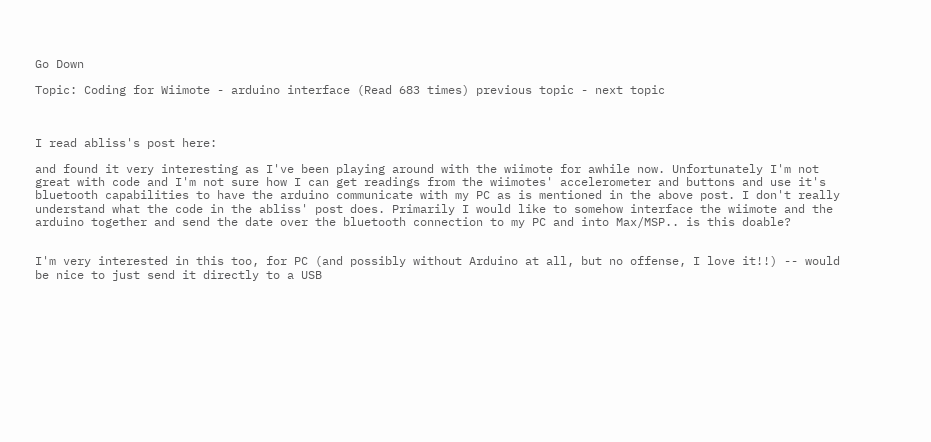Go Down

Topic: Coding for Wiimote - arduino interface (Read 683 times) previous topic - next topic



I read abliss's post here:

and found it very interesting as I've been playing around with the wiimote for awhile now. Unfortunately I'm not great with code and I'm not sure how I can get readings from the wiimotes' accelerometer and buttons and use it's bluetooth capabilities to have the arduino communicate with my PC as is mentioned in the above post. I don't really understand what the code in the abliss' post does. Primarily I would like to somehow interface the wiimote and the arduino together and send the date over the bluetooth connection to my PC and into Max/MSP.. is this doable?


I'm very interested in this too, for PC (and possibly without Arduino at all, but no offense, I love it!!) -- would be nice to just send it directly to a USB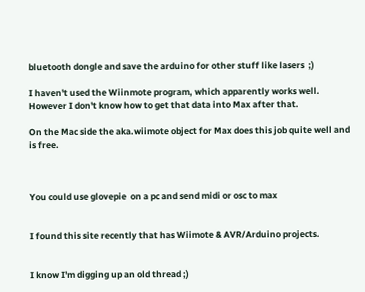bluetooth dongle and save the arduino for other stuff like lasers  ;)

I haven't used the Wiinmote program, which apparently works well. However I don't know how to get that data into Max after that.

On the Mac side the aka.wiimote object for Max does this job quite well and is free.



You could use glovepie  on a pc and send midi or osc to max


I found this site recently that has Wiimote & AVR/Arduino projects.


I know I'm digging up an old thread ;)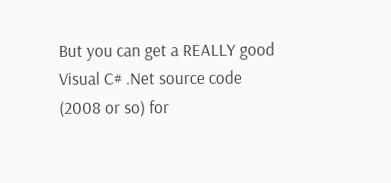But you can get a REALLY good Visual C# .Net source code (2008 or so) for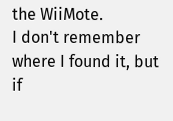the WiiMote.
I don't remember where I found it, but if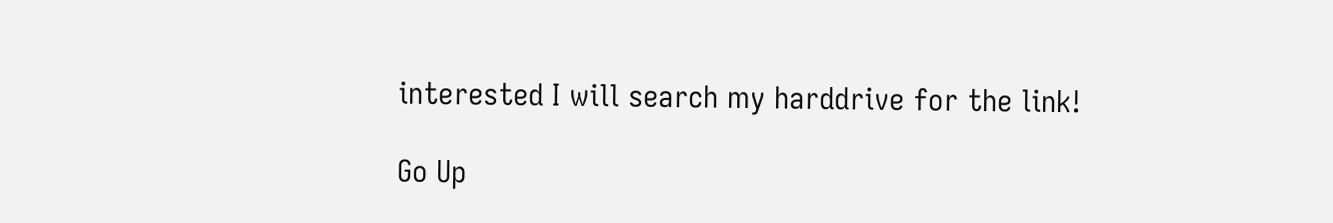interested I will search my harddrive for the link!

Go Up